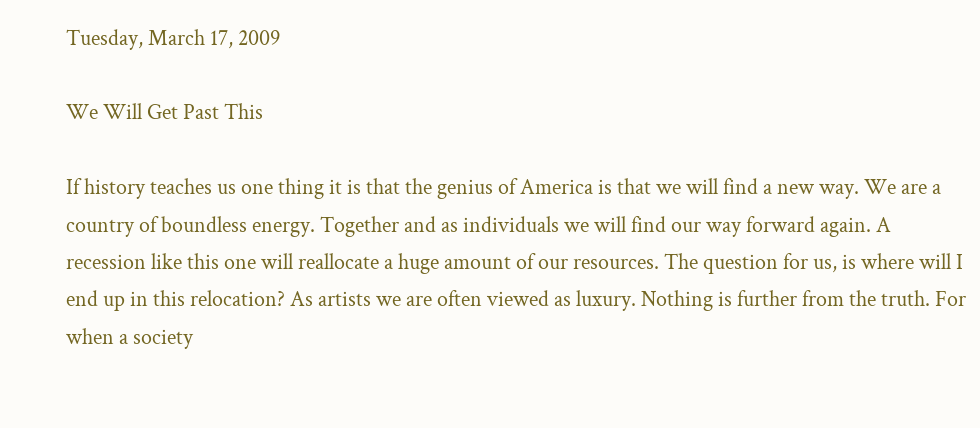Tuesday, March 17, 2009

We Will Get Past This

If history teaches us one thing it is that the genius of America is that we will find a new way. We are a country of boundless energy. Together and as individuals we will find our way forward again. A recession like this one will reallocate a huge amount of our resources. The question for us, is where will I end up in this relocation? As artists we are often viewed as luxury. Nothing is further from the truth. For when a society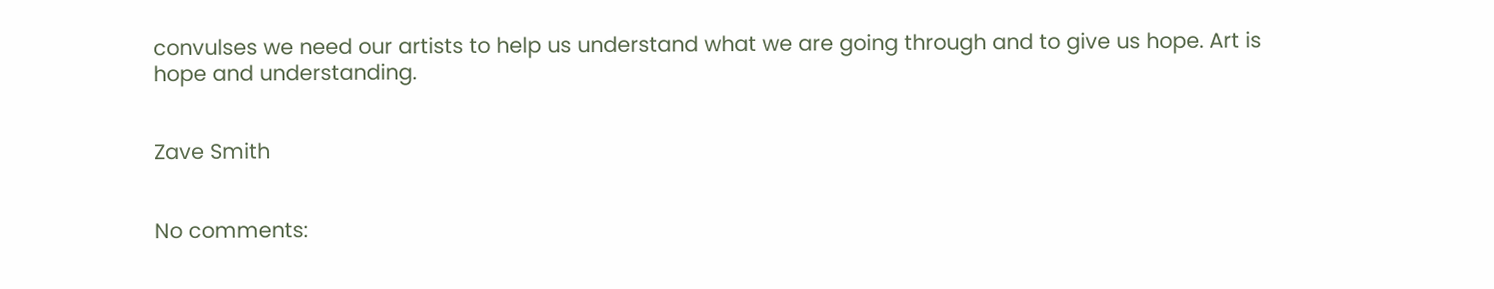convulses we need our artists to help us understand what we are going through and to give us hope. Art is hope and understanding.


Zave Smith


No comments: